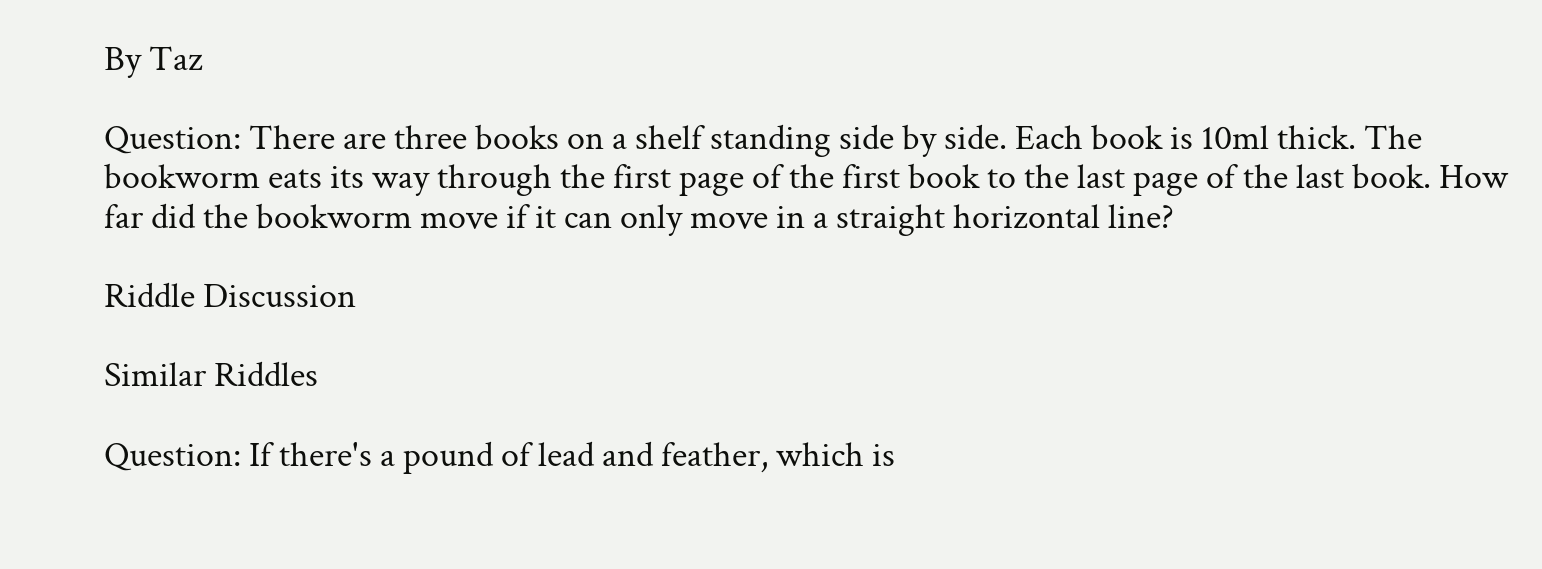By Taz

Question: There are three books on a shelf standing side by side. Each book is 10ml thick. The bookworm eats its way through the first page of the first book to the last page of the last book. How far did the bookworm move if it can only move in a straight horizontal line?

Riddle Discussion

Similar Riddles

Question: If there's a pound of lead and feather, which is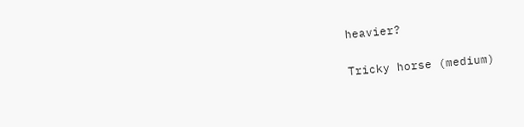heavier?

Tricky horse (medium)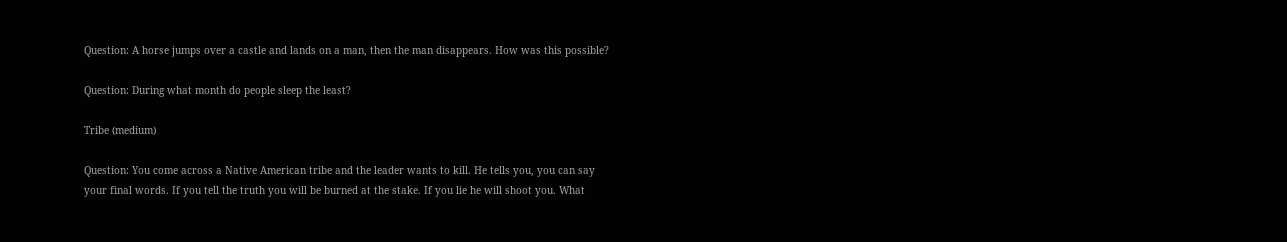Question: A horse jumps over a castle and lands on a man, then the man disappears. How was this possible?

Question: During what month do people sleep the least?

Tribe (medium)

Question: You come across a Native American tribe and the leader wants to kill. He tells you, you can say your final words. If you tell the truth you will be burned at the stake. If you lie he will shoot you. What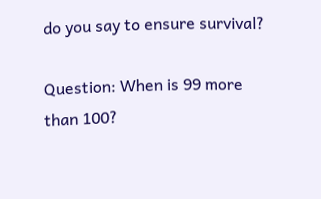do you say to ensure survival?

Question: When is 99 more than 100?